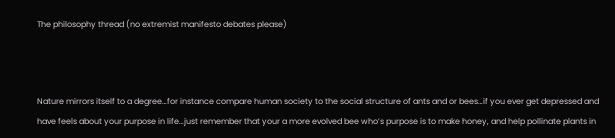The philosophy thread (no extremist manifesto debates please)



Nature mirrors itself to a degree…for instance compare human society to the social structure of ants and or bees…if you ever get depressed and have feels about your purpose in life…just remember that your a more evolved bee who’s purpose is to make honey, and help pollinate plants in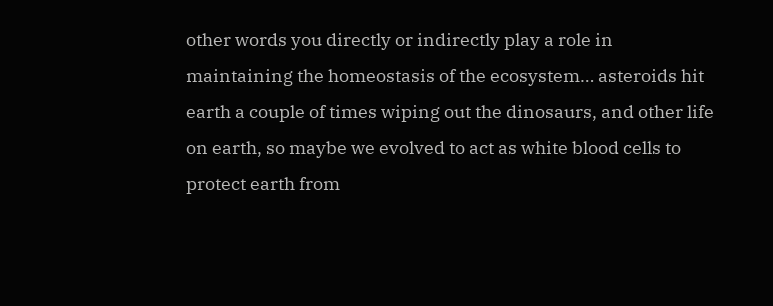other words you directly or indirectly play a role in maintaining the homeostasis of the ecosystem… asteroids hit earth a couple of times wiping out the dinosaurs, and other life on earth, so maybe we evolved to act as white blood cells to protect earth from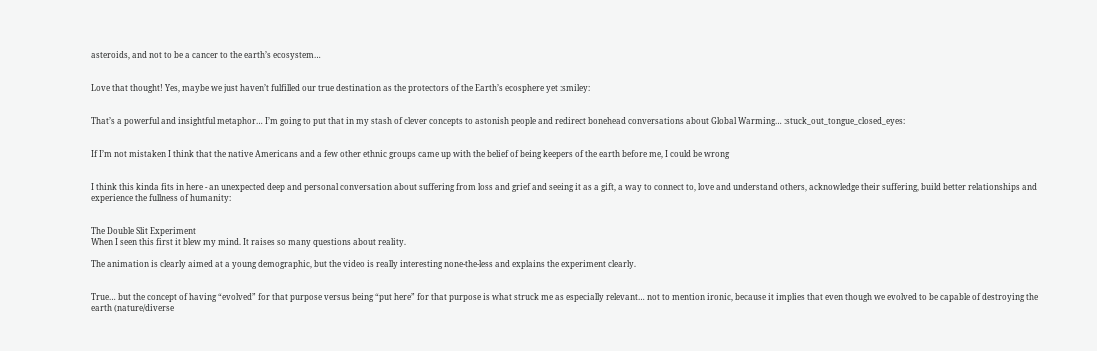asteroids, and not to be a cancer to the earth’s ecosystem…


Love that thought! Yes, maybe we just haven’t fulfilled our true destination as the protectors of the Earth’s ecosphere yet :smiley:


That’s a powerful and insightful metaphor… I’m going to put that in my stash of clever concepts to astonish people and redirect bonehead conversations about Global Warming… :stuck_out_tongue_closed_eyes:


If I’m not mistaken I think that the native Americans and a few other ethnic groups came up with the belief of being keepers of the earth before me, I could be wrong


I think this kinda fits in here - an unexpected deep and personal conversation about suffering from loss and grief and seeing it as a gift, a way to connect to, love and understand others, acknowledge their suffering, build better relationships and experience the fullness of humanity:


The Double Slit Experiment
When I seen this first it blew my mind. It raises so many questions about reality.

The animation is clearly aimed at a young demographic, but the video is really interesting none-the-less and explains the experiment clearly.


True… but the concept of having “evolved” for that purpose versus being “put here” for that purpose is what struck me as especially relevant… not to mention ironic, because it implies that even though we evolved to be capable of destroying the earth (nature/diverse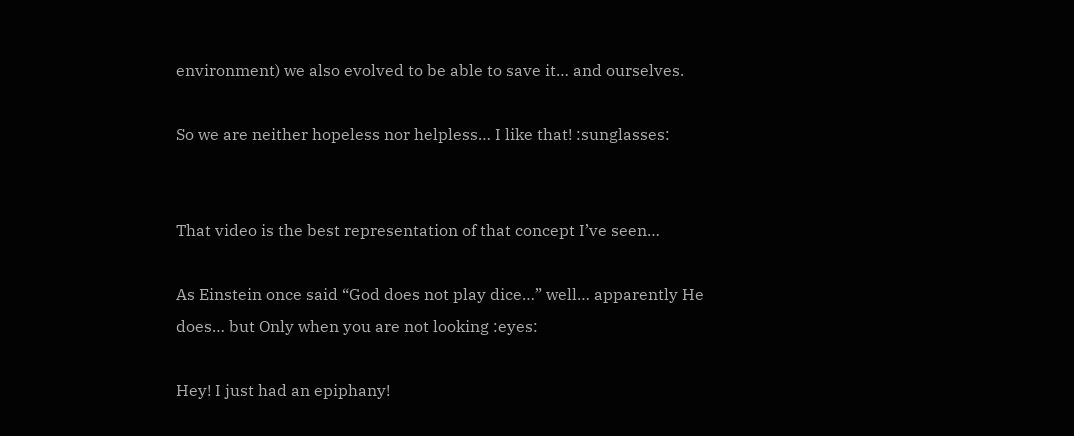environment) we also evolved to be able to save it… and ourselves.

So we are neither hopeless nor helpless… I like that! :sunglasses:


That video is the best representation of that concept I’ve seen…

As Einstein once said “God does not play dice…” well… apparently He does… but Only when you are not looking :eyes:

Hey! I just had an epiphany!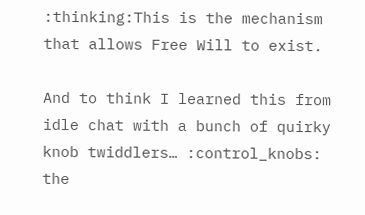:thinking:This is the mechanism that allows Free Will to exist.

And to think I learned this from idle chat with a bunch of quirky knob twiddlers… :control_knobs: the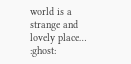world is a strange and lovely place… :ghost: